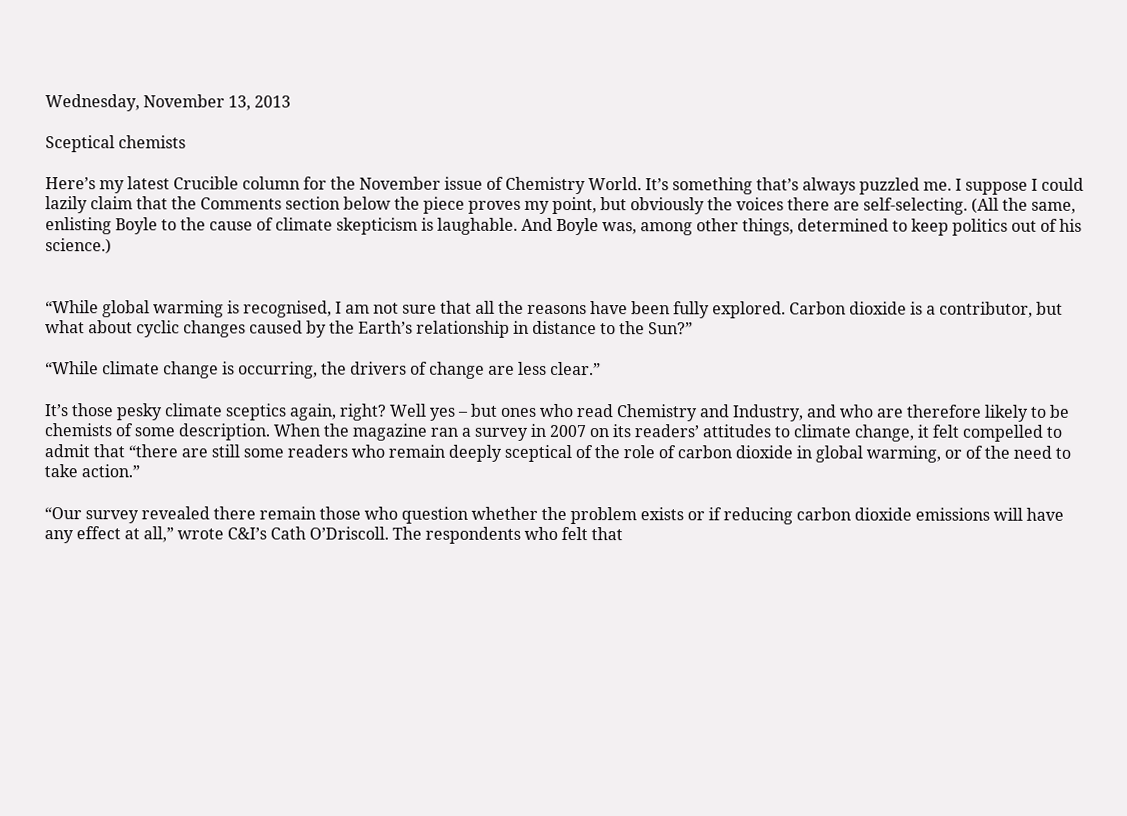Wednesday, November 13, 2013

Sceptical chemists

Here’s my latest Crucible column for the November issue of Chemistry World. It’s something that’s always puzzled me. I suppose I could lazily claim that the Comments section below the piece proves my point, but obviously the voices there are self-selecting. (All the same, enlisting Boyle to the cause of climate skepticism is laughable. And Boyle was, among other things, determined to keep politics out of his science.)


“While global warming is recognised, I am not sure that all the reasons have been fully explored. Carbon dioxide is a contributor, but what about cyclic changes caused by the Earth’s relationship in distance to the Sun?”

“While climate change is occurring, the drivers of change are less clear.”

It’s those pesky climate sceptics again, right? Well yes – but ones who read Chemistry and Industry, and who are therefore likely to be chemists of some description. When the magazine ran a survey in 2007 on its readers’ attitudes to climate change, it felt compelled to admit that “there are still some readers who remain deeply sceptical of the role of carbon dioxide in global warming, or of the need to take action.”

“Our survey revealed there remain those who question whether the problem exists or if reducing carbon dioxide emissions will have any effect at all,” wrote C&I’s Cath O’Driscoll. The respondents who felt that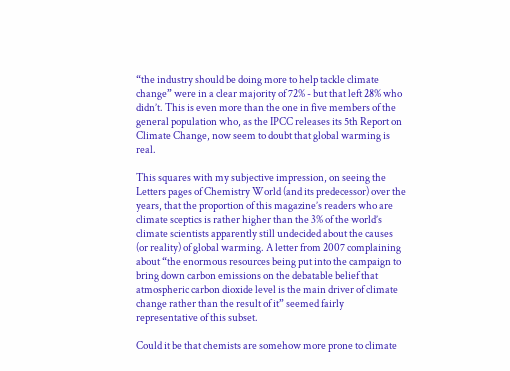“the industry should be doing more to help tackle climate change” were in a clear majority of 72% - but that left 28% who didn’t. This is even more than the one in five members of the general population who, as the IPCC releases its 5th Report on Climate Change, now seem to doubt that global warming is real.

This squares with my subjective impression, on seeing the Letters pages of Chemistry World (and its predecessor) over the years, that the proportion of this magazine’s readers who are climate sceptics is rather higher than the 3% of the world’s climate scientists apparently still undecided about the causes (or reality) of global warming. A letter from 2007 complaining about “the enormous resources being put into the campaign to bring down carbon emissions on the debatable belief that atmospheric carbon dioxide level is the main driver of climate change rather than the result of it” seemed fairly representative of this subset.

Could it be that chemists are somehow more prone to climate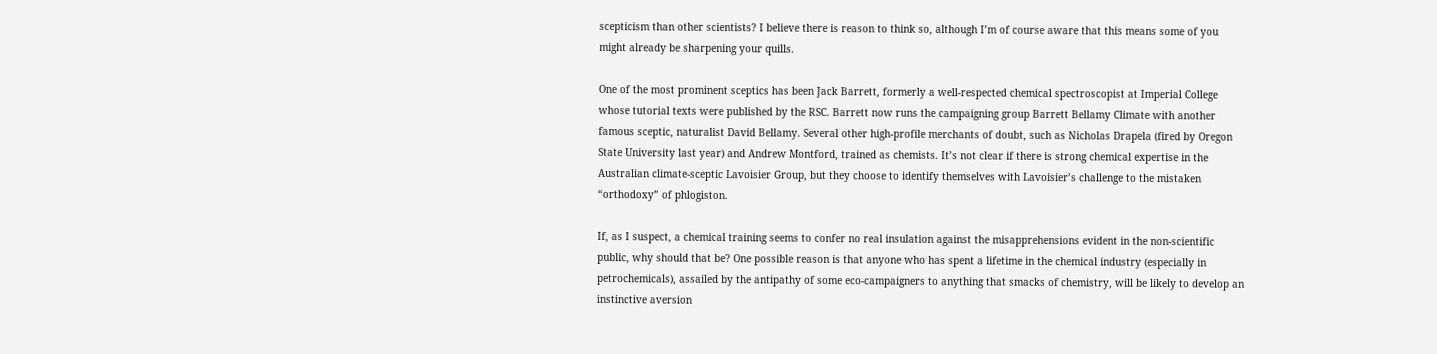scepticism than other scientists? I believe there is reason to think so, although I’m of course aware that this means some of you might already be sharpening your quills.

One of the most prominent sceptics has been Jack Barrett, formerly a well-respected chemical spectroscopist at Imperial College whose tutorial texts were published by the RSC. Barrett now runs the campaigning group Barrett Bellamy Climate with another famous sceptic, naturalist David Bellamy. Several other high-profile merchants of doubt, such as Nicholas Drapela (fired by Oregon State University last year) and Andrew Montford, trained as chemists. It’s not clear if there is strong chemical expertise in the Australian climate-sceptic Lavoisier Group, but they choose to identify themselves with Lavoisier’s challenge to the mistaken “orthodoxy” of phlogiston.

If, as I suspect, a chemical training seems to confer no real insulation against the misapprehensions evident in the non-scientific public, why should that be? One possible reason is that anyone who has spent a lifetime in the chemical industry (especially in petrochemicals), assailed by the antipathy of some eco-campaigners to anything that smacks of chemistry, will be likely to develop an instinctive aversion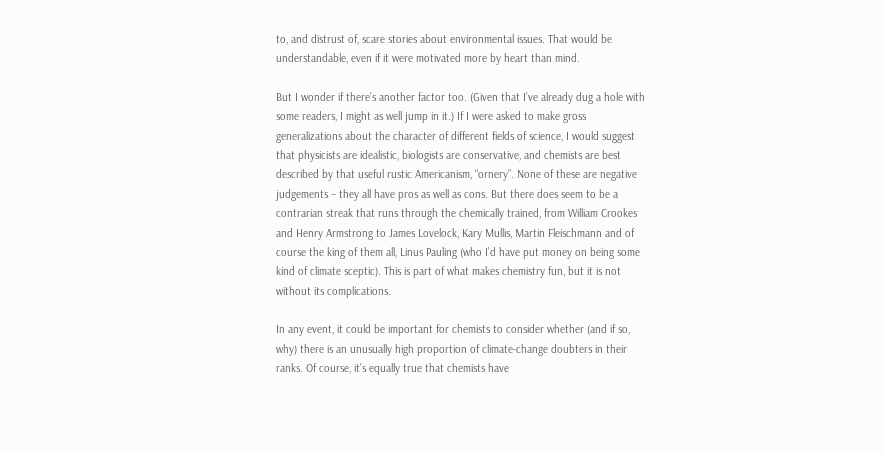to, and distrust of, scare stories about environmental issues. That would be understandable, even if it were motivated more by heart than mind.

But I wonder if there’s another factor too. (Given that I’ve already dug a hole with some readers, I might as well jump in it.) If I were asked to make gross generalizations about the character of different fields of science, I would suggest that physicists are idealistic, biologists are conservative, and chemists are best described by that useful rustic Americanism, “ornery”. None of these are negative judgements – they all have pros as well as cons. But there does seem to be a contrarian streak that runs through the chemically trained, from William Crookes and Henry Armstrong to James Lovelock, Kary Mullis, Martin Fleischmann and of course the king of them all, Linus Pauling (who I’d have put money on being some kind of climate sceptic). This is part of what makes chemistry fun, but it is not without its complications.

In any event, it could be important for chemists to consider whether (and if so, why) there is an unusually high proportion of climate-change doubters in their ranks. Of course, it’s equally true that chemists have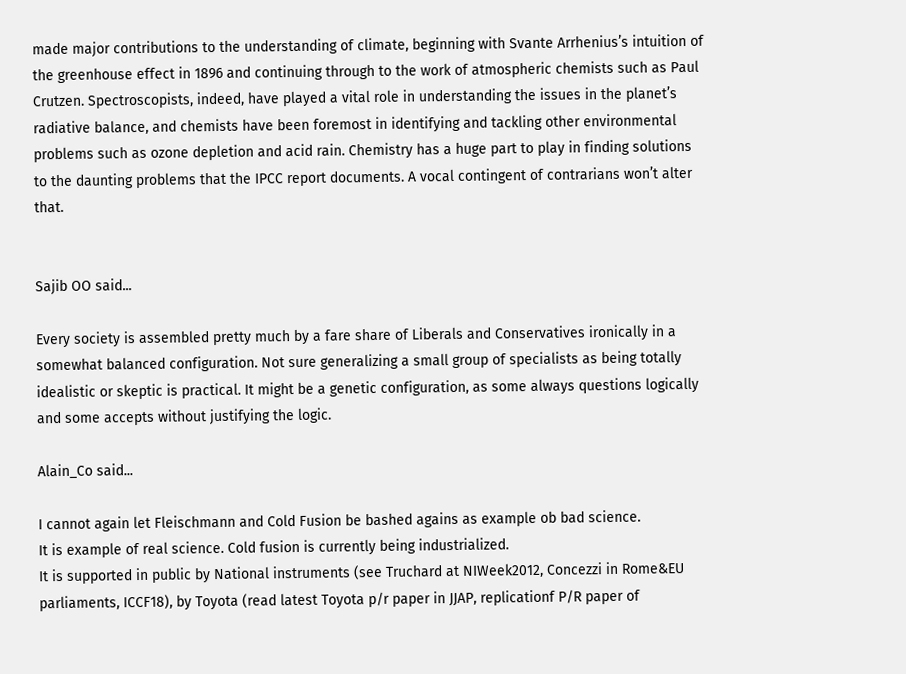made major contributions to the understanding of climate, beginning with Svante Arrhenius’s intuition of the greenhouse effect in 1896 and continuing through to the work of atmospheric chemists such as Paul Crutzen. Spectroscopists, indeed, have played a vital role in understanding the issues in the planet’s radiative balance, and chemists have been foremost in identifying and tackling other environmental problems such as ozone depletion and acid rain. Chemistry has a huge part to play in finding solutions to the daunting problems that the IPCC report documents. A vocal contingent of contrarians won’t alter that.


Sajib OO said...

Every society is assembled pretty much by a fare share of Liberals and Conservatives ironically in a somewhat balanced configuration. Not sure generalizing a small group of specialists as being totally idealistic or skeptic is practical. It might be a genetic configuration, as some always questions logically and some accepts without justifying the logic.

Alain_Co said...

I cannot again let Fleischmann and Cold Fusion be bashed agains as example ob bad science.
It is example of real science. Cold fusion is currently being industrialized.
It is supported in public by National instruments (see Truchard at NIWeek2012, Concezzi in Rome&EU parliaments, ICCF18), by Toyota (read latest Toyota p/r paper in JJAP, replicationf P/R paper of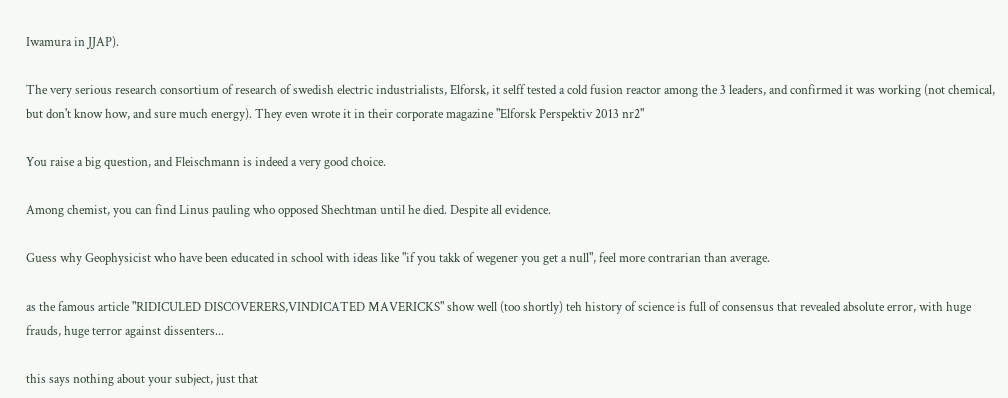Iwamura in JJAP).

The very serious research consortium of research of swedish electric industrialists, Elforsk, it selff tested a cold fusion reactor among the 3 leaders, and confirmed it was working (not chemical, but don't know how, and sure much energy). They even wrote it in their corporate magazine "Elforsk Perspektiv 2013 nr2"

You raise a big question, and Fleischmann is indeed a very good choice.

Among chemist, you can find Linus pauling who opposed Shechtman until he died. Despite all evidence.

Guess why Geophysicist who have been educated in school with ideas like "if you takk of wegener you get a null", feel more contrarian than average.

as the famous article "RIDICULED DISCOVERERS,VINDICATED MAVERICKS" show well (too shortly) teh history of science is full of consensus that revealed absolute error, with huge frauds, huge terror against dissenters...

this says nothing about your subject, just that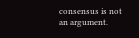consensus is not an argument.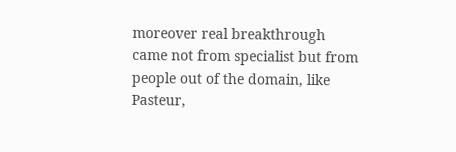moreover real breakthrough came not from specialist but from people out of the domain, like Pasteur,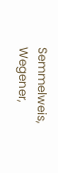Semmelweis, Wegener,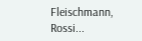Fleischmann, Rossi...